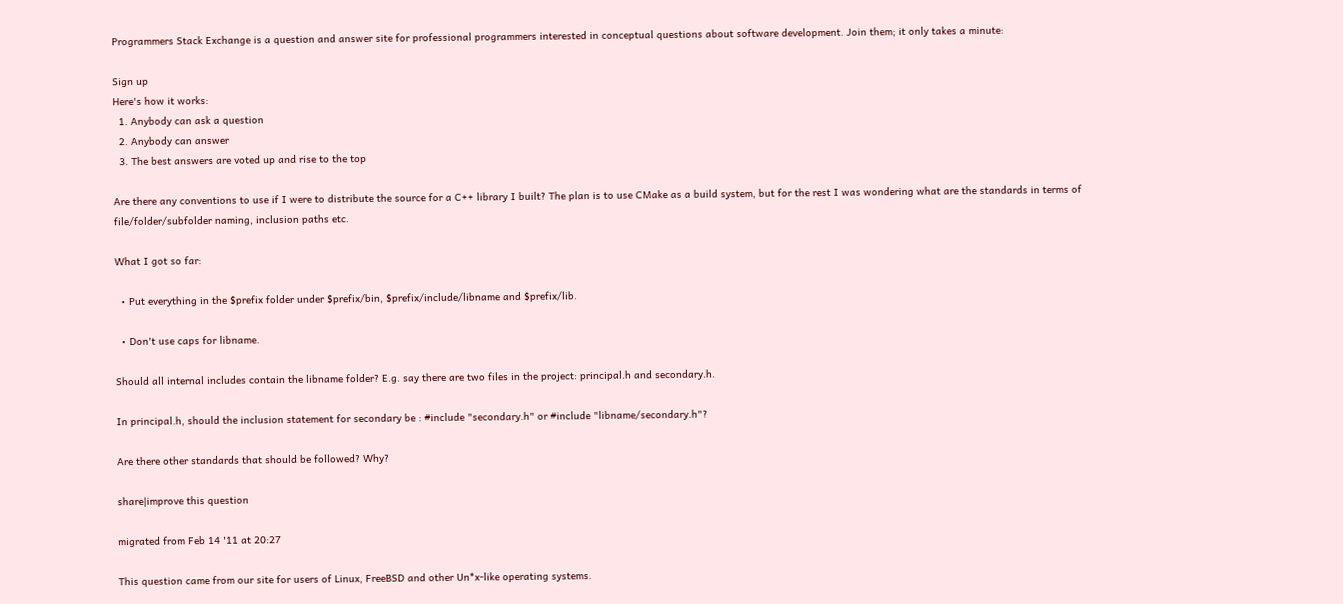Programmers Stack Exchange is a question and answer site for professional programmers interested in conceptual questions about software development. Join them; it only takes a minute:

Sign up
Here's how it works:
  1. Anybody can ask a question
  2. Anybody can answer
  3. The best answers are voted up and rise to the top

Are there any conventions to use if I were to distribute the source for a C++ library I built? The plan is to use CMake as a build system, but for the rest I was wondering what are the standards in terms of file/folder/subfolder naming, inclusion paths etc.

What I got so far:

  • Put everything in the $prefix folder under $prefix/bin, $prefix/include/libname and $prefix/lib.

  • Don't use caps for libname.

Should all internal includes contain the libname folder? E.g. say there are two files in the project: principal.h and secondary.h.

In principal.h, should the inclusion statement for secondary be : #include "secondary.h" or #include "libname/secondary.h"?

Are there other standards that should be followed? Why?

share|improve this question

migrated from Feb 14 '11 at 20:27

This question came from our site for users of Linux, FreeBSD and other Un*x-like operating systems.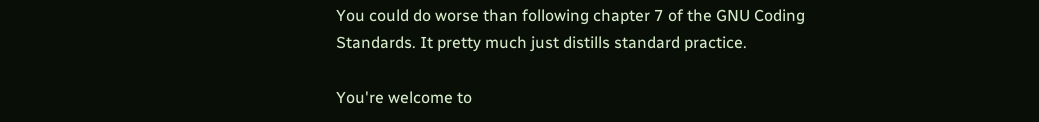You could do worse than following chapter 7 of the GNU Coding Standards. It pretty much just distills standard practice.

You're welcome to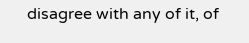disagree with any of it, of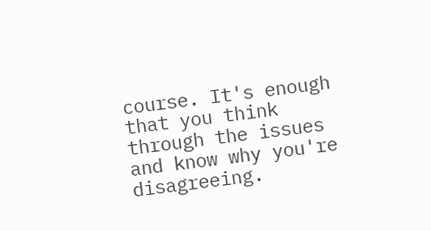course. It's enough that you think through the issues and know why you're disagreeing.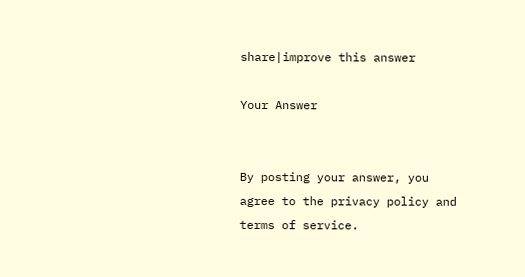share|improve this answer

Your Answer


By posting your answer, you agree to the privacy policy and terms of service.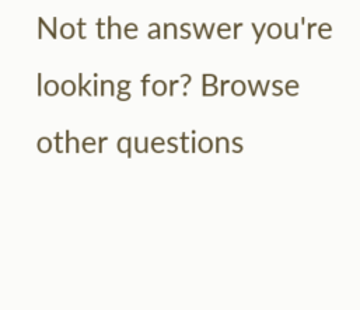Not the answer you're looking for? Browse other questions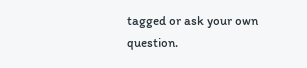tagged or ask your own question.